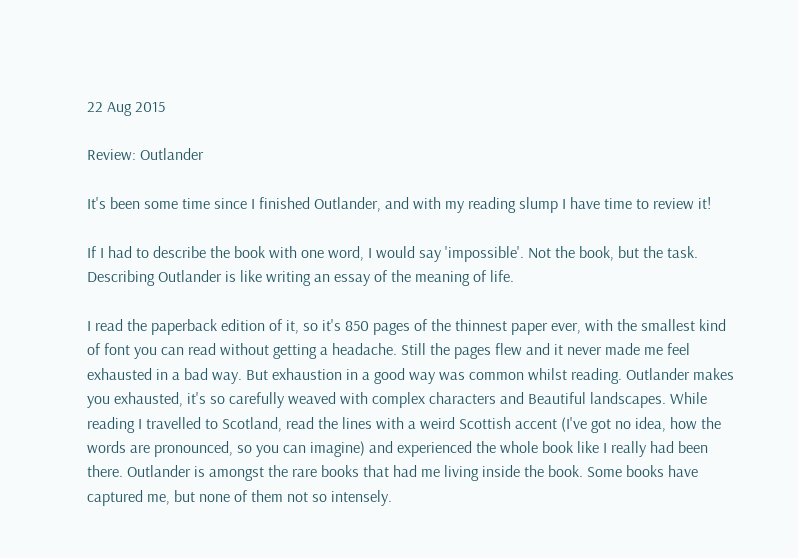22 Aug 2015

Review: Outlander

It's been some time since I finished Outlander, and with my reading slump I have time to review it!

If I had to describe the book with one word, I would say 'impossible'. Not the book, but the task. Describing Outlander is like writing an essay of the meaning of life.

I read the paperback edition of it, so it's 850 pages of the thinnest paper ever, with the smallest kind of font you can read without getting a headache. Still the pages flew and it never made me feel exhausted in a bad way. But exhaustion in a good way was common whilst reading. Outlander makes you exhausted, it's so carefully weaved with complex characters and Beautiful landscapes. While reading I travelled to Scotland, read the lines with a weird Scottish accent (I've got no idea, how the words are pronounced, so you can imagine) and experienced the whole book like I really had been there. Outlander is amongst the rare books that had me living inside the book. Some books have captured me, but none of them not so intensely.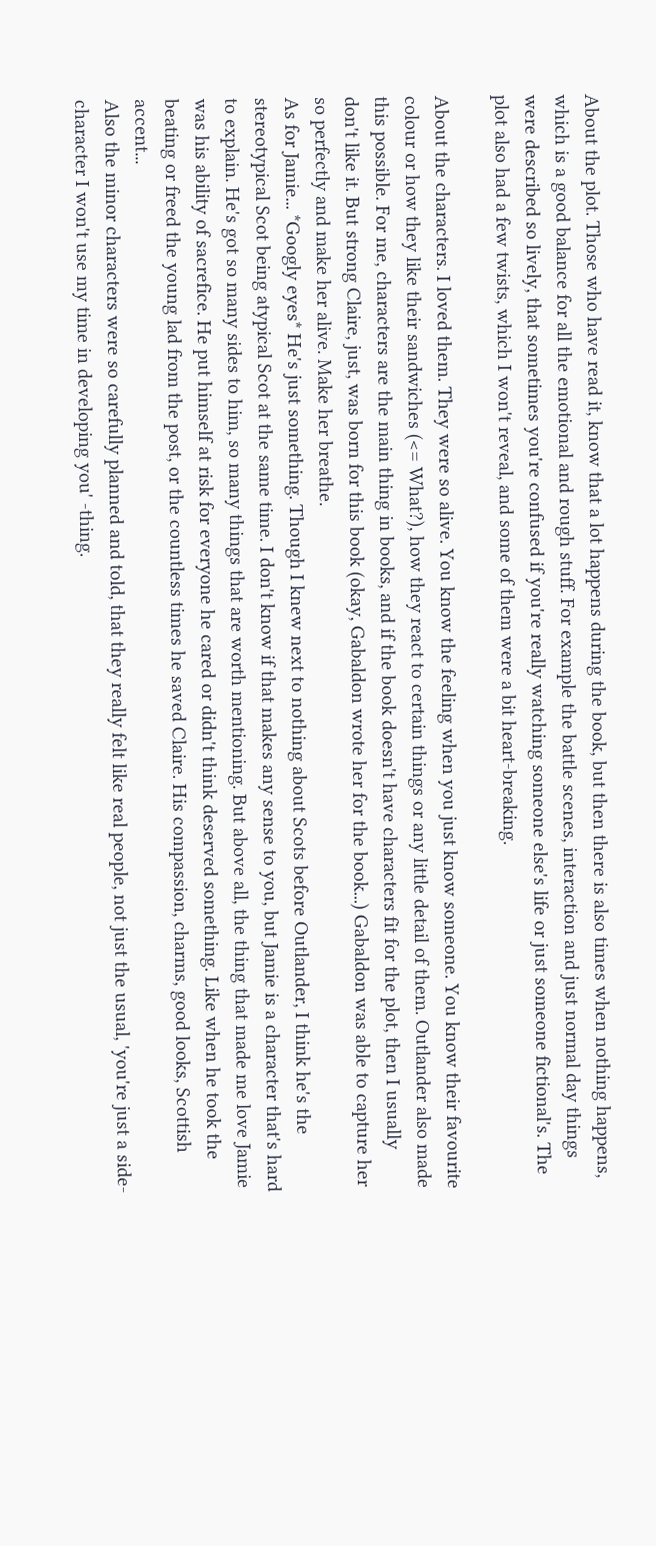About the plot. Those who have read it, know that a lot happens during the book, but then there is also times when nothing happens, which is a good balance for all the emotional and rough stuff. For example the battle scenes, interaction and just normal day things were described so lively, that sometimes you're confused if you're really watching someone else's life or just someone fictional's. The plot also had a few twists, which I won't reveal, and some of them were a bit heart-breaking.

About the characters. I loved them. They were so alive. You know the feeling when you just know someone. You know their favourite colour or how they like their sandwiches (<= What?), how they react to certain things or any little detail of them. Outlander also made this possible. For me, characters are the main thing in books, and if the book doesn't have characters fit for the plot, then I usually don't like it. But strong Claire, just, was born for this book (okay, Gabaldon wrote her for the book...) Gabaldon was able to capture her so perfectly and make her alive. Make her breathe.
As for Jamie... *Googly eyes* He's just something. Though I knew next to nothing about Scots before Outlander, I think he's the stereotypical Scot being atypical Scot at the same time. I don't know if that makes any sense to you, but Jamie is a character that's hard to explain. He's got so many sides to him, so many things that are worth mentioning. But above all, the thing that made me love Jamie was his ability of sacrefice. He put himself at risk for everyone he cared or didn't think deserved something. Like when he took the beating or freed the young lad from the post, or the countless times he saved Claire. His compassion, charms, good looks, Scottish accent...
Also the minor characters were so carefully planned and told, that they really felt like real people, not just the usual, 'you're just a side-character I won't use my time in developing you' -thing.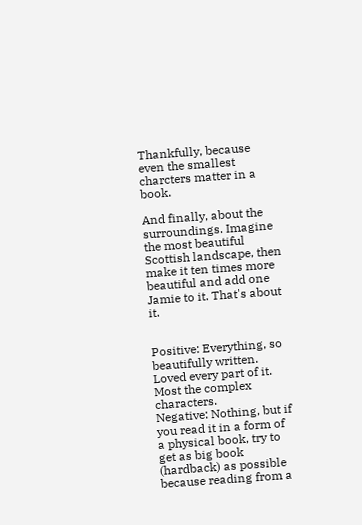Thankfully, because even the smallest charcters matter in a book.

And finally, about the surroundings. Imagine the most beautiful Scottish landscape, then make it ten times more beautiful and add one Jamie to it. That's about it.


Positive: Everything, so beautifully written. Loved every part of it. Most the complex characters.
Negative: Nothing, but if you read it in a form of a physical book, try to get as big book (hardback) as possible because reading from a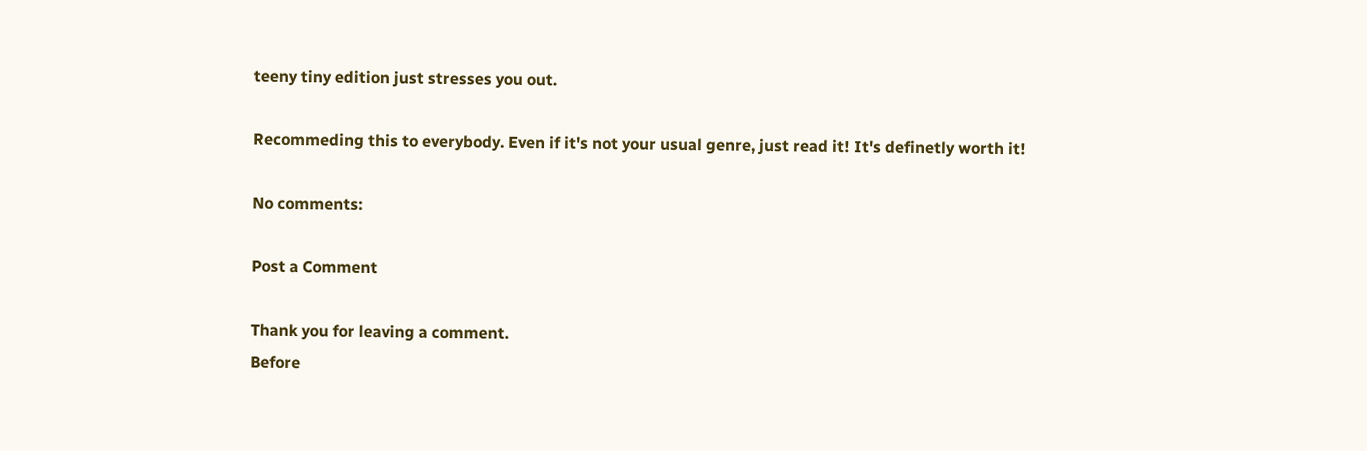teeny tiny edition just stresses you out.

Recommeding this to everybody. Even if it's not your usual genre, just read it! It's definetly worth it!

No comments:

Post a Comment

Thank you for leaving a comment.
Before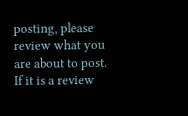posting, please review what you are about to post. If it is a review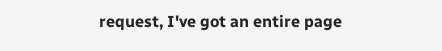request, I've got an entire page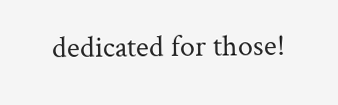dedicated for those!